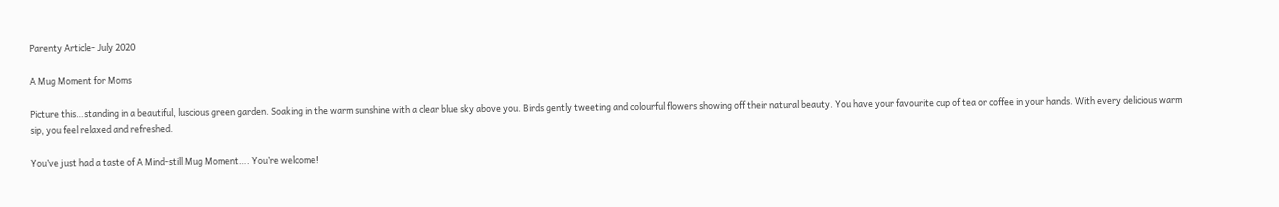Parenty Article- July 2020

A Mug Moment for Moms

Picture this…standing in a beautiful, luscious green garden. Soaking in the warm sunshine with a clear blue sky above you. Birds gently tweeting and colourful flowers showing off their natural beauty. You have your favourite cup of tea or coffee in your hands. With every delicious warm sip, you feel relaxed and refreshed.

You’ve just had a taste of A Mind-still Mug Moment…. You’re welcome!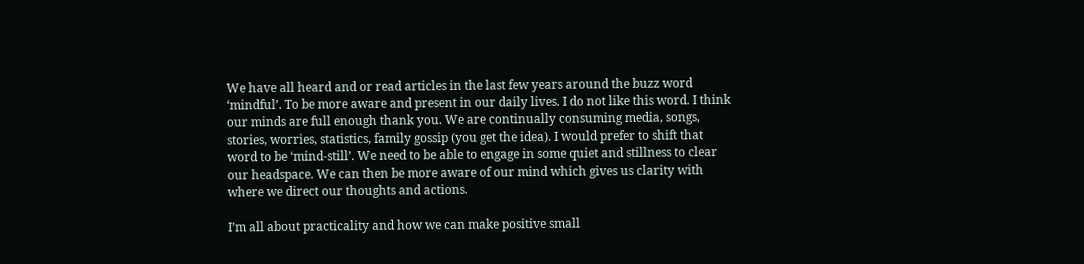We have all heard and or read articles in the last few years around the buzz word ‘mindful’. To be more aware and present in our daily lives. I do not like this word. I think our minds are full enough thank you. We are continually consuming media, songs, stories, worries, statistics, family gossip (you get the idea). I would prefer to shift that word to be ‘mind-still’. We need to be able to engage in some quiet and stillness to clear our headspace. We can then be more aware of our mind which gives us clarity with where we direct our thoughts and actions.

I’m all about practicality and how we can make positive small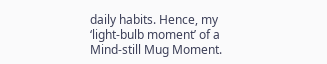daily habits. Hence, my ‘light-bulb moment’ of a Mind-still Mug Moment.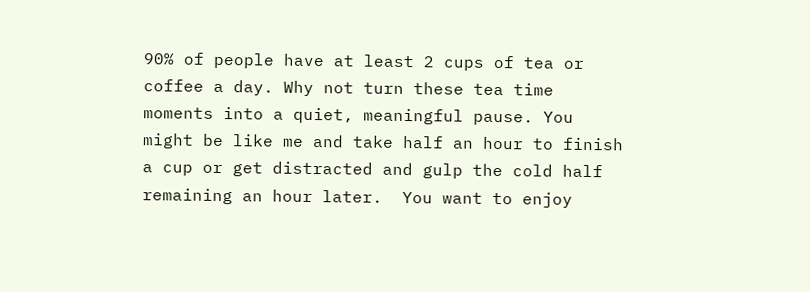90% of people have at least 2 cups of tea or coffee a day. Why not turn these tea time moments into a quiet, meaningful pause. You might be like me and take half an hour to finish a cup or get distracted and gulp the cold half remaining an hour later.  You want to enjoy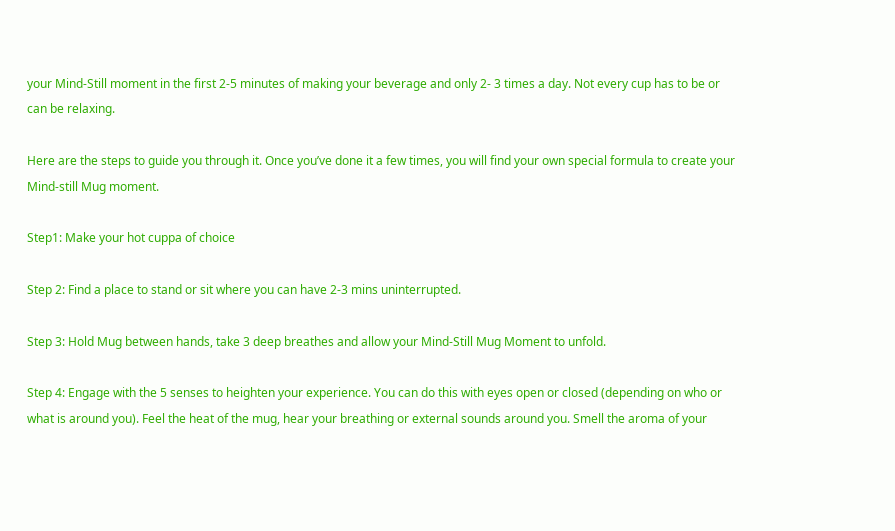your Mind-Still moment in the first 2-5 minutes of making your beverage and only 2- 3 times a day. Not every cup has to be or can be relaxing.

Here are the steps to guide you through it. Once you’ve done it a few times, you will find your own special formula to create your Mind-still Mug moment.

Step1: Make your hot cuppa of choice

Step 2: Find a place to stand or sit where you can have 2-3 mins uninterrupted.

Step 3: Hold Mug between hands, take 3 deep breathes and allow your Mind-Still Mug Moment to unfold.

Step 4: Engage with the 5 senses to heighten your experience. You can do this with eyes open or closed (depending on who or what is around you). Feel the heat of the mug, hear your breathing or external sounds around you. Smell the aroma of your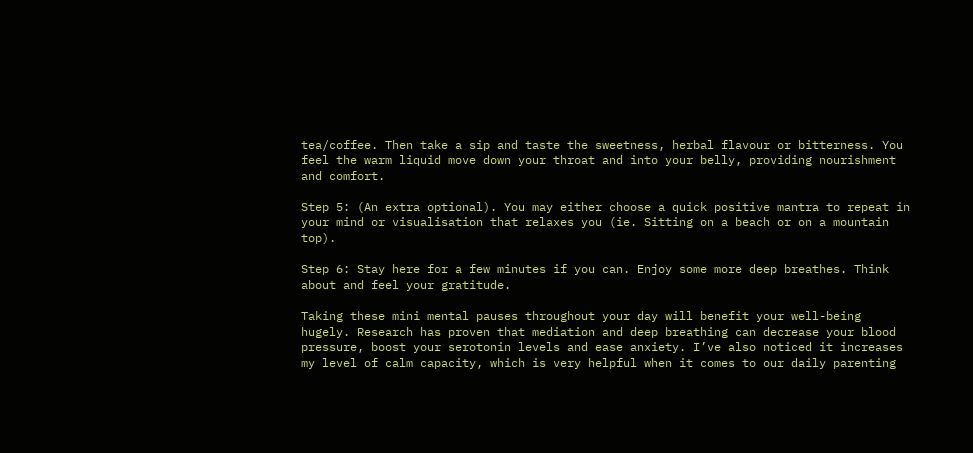tea/coffee. Then take a sip and taste the sweetness, herbal flavour or bitterness. You feel the warm liquid move down your throat and into your belly, providing nourishment and comfort.

Step 5: (An extra optional). You may either choose a quick positive mantra to repeat in your mind or visualisation that relaxes you (ie. Sitting on a beach or on a mountain top).

Step 6: Stay here for a few minutes if you can. Enjoy some more deep breathes. Think about and feel your gratitude.

Taking these mini mental pauses throughout your day will benefit your well-being hugely. Research has proven that mediation and deep breathing can decrease your blood pressure, boost your serotonin levels and ease anxiety. I’ve also noticed it increases my level of calm capacity, which is very helpful when it comes to our daily parenting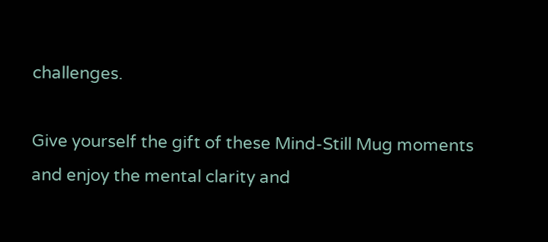challenges.

Give yourself the gift of these Mind-Still Mug moments and enjoy the mental clarity and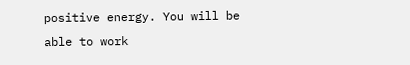positive energy. You will be able to work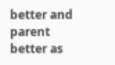better and parent better as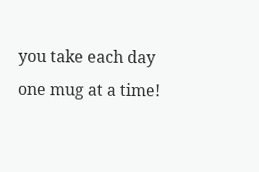you take each day one mug at a time!